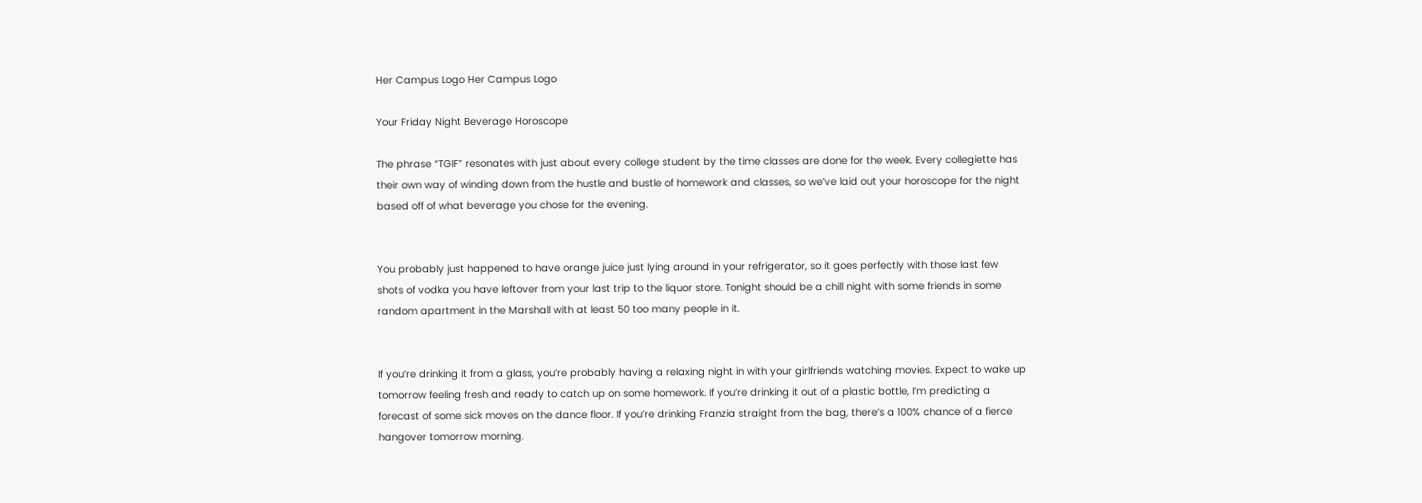Her Campus Logo Her Campus Logo

Your Friday Night Beverage Horoscope

The phrase “TGIF” resonates with just about every college student by the time classes are done for the week. Every collegiette has their own way of winding down from the hustle and bustle of homework and classes, so we’ve laid out your horoscope for the night based off of what beverage you chose for the evening.


You probably just happened to have orange juice just lying around in your refrigerator, so it goes perfectly with those last few shots of vodka you have leftover from your last trip to the liquor store. Tonight should be a chill night with some friends in some random apartment in the Marshall with at least 50 too many people in it.


If you’re drinking it from a glass, you’re probably having a relaxing night in with your girlfriends watching movies. Expect to wake up tomorrow feeling fresh and ready to catch up on some homework. If you’re drinking it out of a plastic bottle, I’m predicting a forecast of some sick moves on the dance floor. If you’re drinking Franzia straight from the bag, there’s a 100% chance of a fierce hangover tomorrow morning.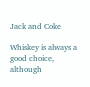Jack and Coke

Whiskey is always a good choice, although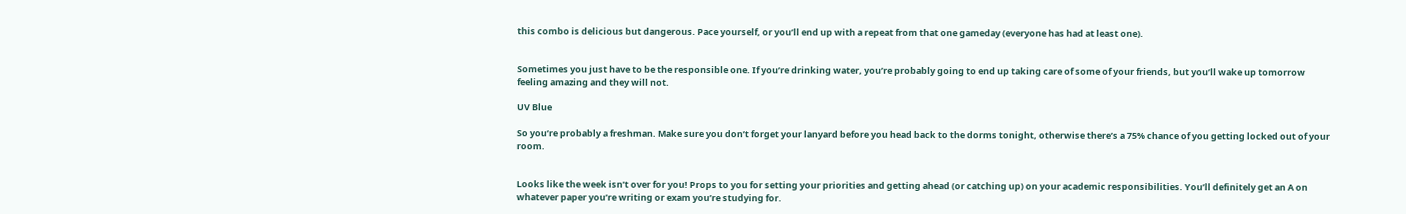this combo is delicious but dangerous. Pace yourself, or you’ll end up with a repeat from that one gameday (everyone has had at least one).


Sometimes you just have to be the responsible one. If you’re drinking water, you’re probably going to end up taking care of some of your friends, but you’ll wake up tomorrow feeling amazing and they will not.

UV Blue

So you’re probably a freshman. Make sure you don’t forget your lanyard before you head back to the dorms tonight, otherwise there’s a 75% chance of you getting locked out of your room.


Looks like the week isn’t over for you! Props to you for setting your priorities and getting ahead (or catching up) on your academic responsibilities. You’ll definitely get an A on whatever paper you’re writing or exam you’re studying for.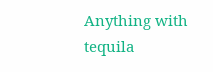Anything with tequila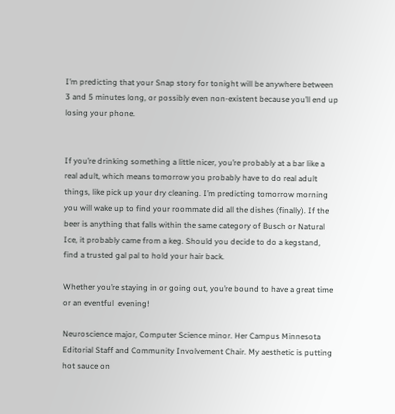I’m predicting that your Snap story for tonight will be anywhere between 3 and 5 minutes long, or possibly even non-existent because you’ll end up losing your phone.


If you’re drinking something a little nicer, you’re probably at a bar like a real adult, which means tomorrow you probably have to do real adult things, like pick up your dry cleaning. I’m predicting tomorrow morning you will wake up to find your roommate did all the dishes (finally). If the beer is anything that falls within the same category of Busch or Natural Ice, it probably came from a keg. Should you decide to do a kegstand, find a trusted gal pal to hold your hair back.

Whether you’re staying in or going out, you’re bound to have a great time or an eventful  evening!

Neuroscience major, Computer Science minor. Her Campus Minnesota Editorial Staff and Community Involvement Chair. My aesthetic is putting hot sauce on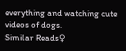everything and watching cute videos of dogs.
Similar Reads♀